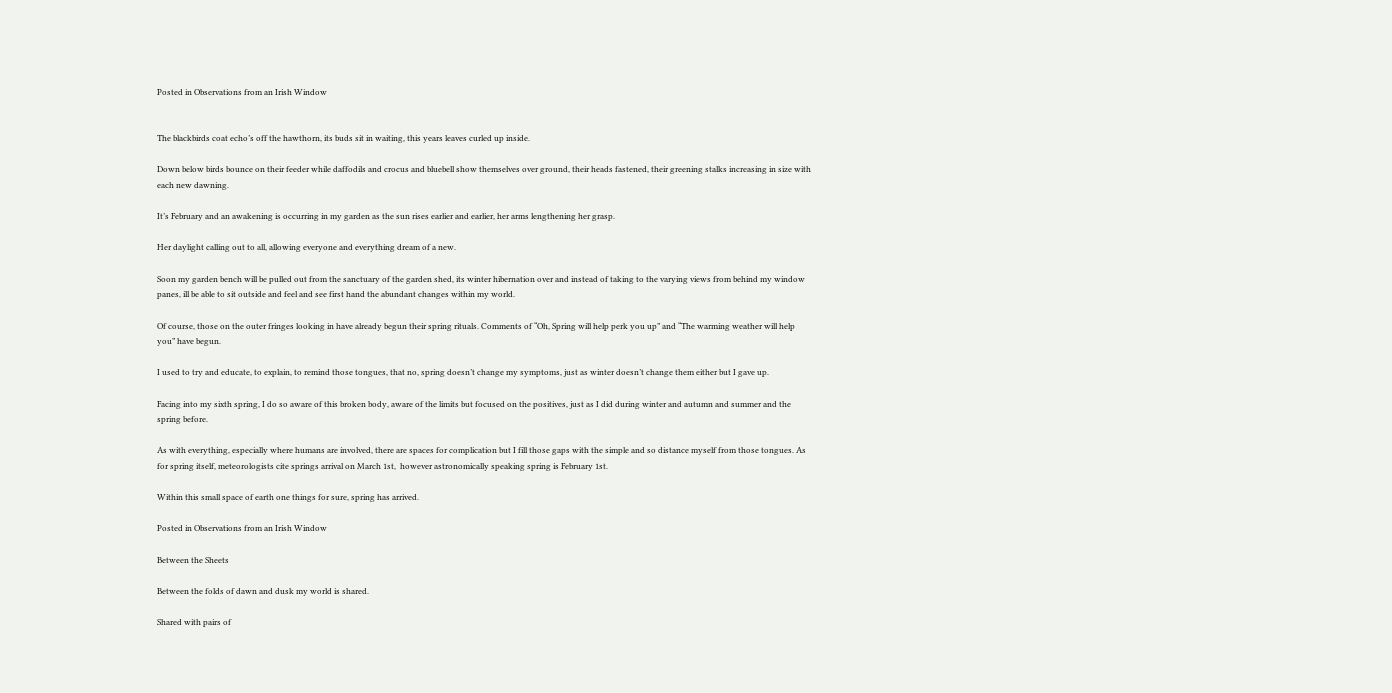Posted in Observations from an Irish Window


The blackbirds coat echo’s off the hawthorn, its buds sit in waiting, this years leaves curled up inside.

Down below birds bounce on their feeder while daffodils and crocus and bluebell show themselves over ground, their heads fastened, their greening stalks increasing in size with each new dawning.

It’s February and an awakening is occurring in my garden as the sun rises earlier and earlier, her arms lengthening her grasp.

Her daylight calling out to all, allowing everyone and everything dream of a new.

Soon my garden bench will be pulled out from the sanctuary of the garden shed, its winter hibernation over and instead of taking to the varying views from behind my window panes, ill be able to sit outside and feel and see first hand the abundant changes within my world.

Of course, those on the outer fringes looking in have already begun their spring rituals. Comments of “Oh, Spring will help perk you up” and “The warming weather will help you” have begun.

I used to try and educate, to explain, to remind those tongues, that no, spring doesn’t change my symptoms, just as winter doesn’t change them either but I gave up.

Facing into my sixth spring, I do so aware of this broken body, aware of the limits but focused on the positives, just as I did during winter and autumn and summer and the spring before.

As with everything, especially where humans are involved, there are spaces for complication but I fill those gaps with the simple and so distance myself from those tongues. As for spring itself, meteorologists cite springs arrival on March 1st,  however astronomically speaking spring is February 1st.

Within this small space of earth one things for sure, spring has arrived.

Posted in Observations from an Irish Window

Between the Sheets

Between the folds of dawn and dusk my world is shared.

Shared with pairs of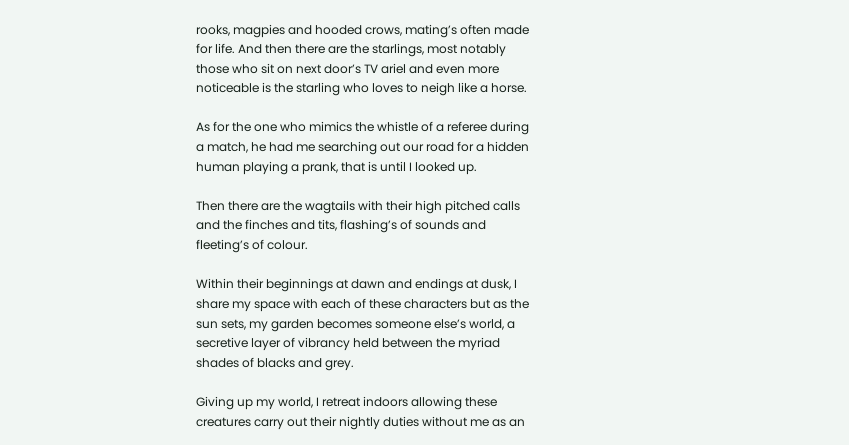rooks, magpies and hooded crows, mating’s often made for life. And then there are the starlings, most notably those who sit on next door’s TV ariel and even more noticeable is the starling who loves to neigh like a horse.

As for the one who mimics the whistle of a referee during a match, he had me searching out our road for a hidden human playing a prank, that is until I looked up.

Then there are the wagtails with their high pitched calls and the finches and tits, flashing’s of sounds and fleeting’s of colour.

Within their beginnings at dawn and endings at dusk, I share my space with each of these characters but as the sun sets, my garden becomes someone else’s world, a secretive layer of vibrancy held between the myriad shades of blacks and grey.

Giving up my world, I retreat indoors allowing these creatures carry out their nightly duties without me as an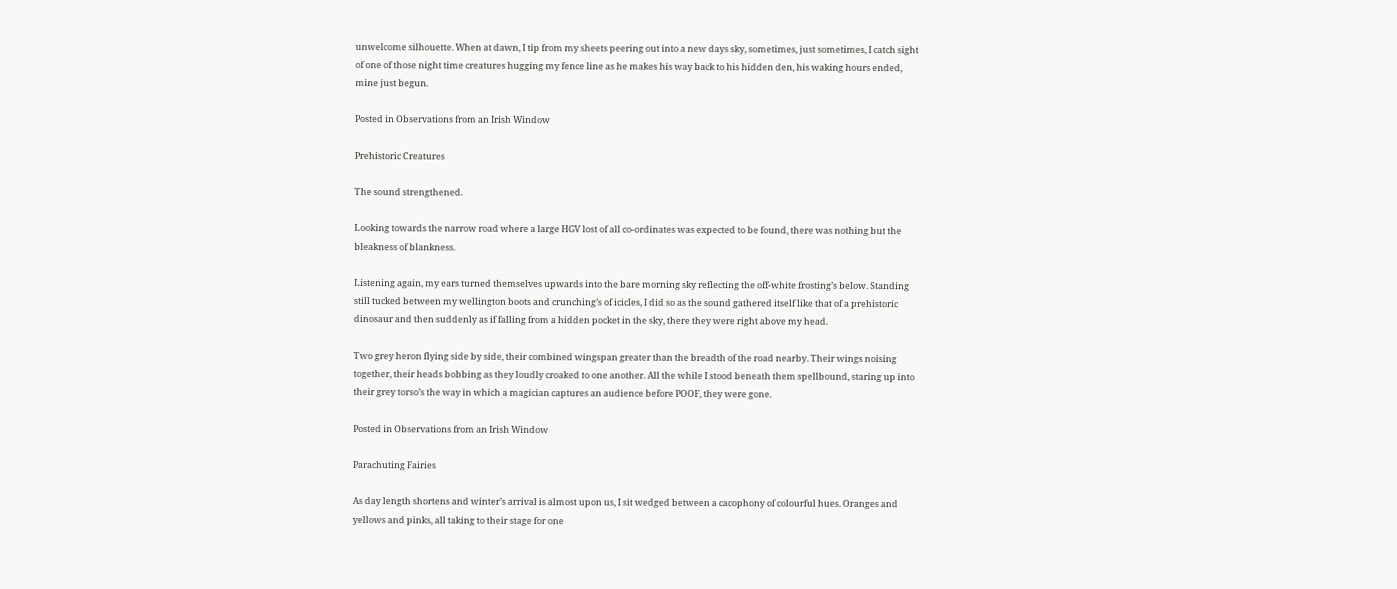unwelcome silhouette. When at dawn, I tip from my sheets peering out into a new days sky, sometimes, just sometimes, I catch sight of one of those night time creatures hugging my fence line as he makes his way back to his hidden den, his waking hours ended, mine just begun.

Posted in Observations from an Irish Window

Prehistoric Creatures

The sound strengthened.

Looking towards the narrow road where a large HGV lost of all co-ordinates was expected to be found, there was nothing but the bleakness of blankness.

Listening again, my ears turned themselves upwards into the bare morning sky reflecting the off-white frosting’s below. Standing still tucked between my wellington boots and crunching’s of icicles, I did so as the sound gathered itself like that of a prehistoric dinosaur and then suddenly as if falling from a hidden pocket in the sky, there they were right above my head.

Two grey heron flying side by side, their combined wingspan greater than the breadth of the road nearby. Their wings noising together, their heads bobbing as they loudly croaked to one another. All the while I stood beneath them spellbound, staring up into their grey torso’s the way in which a magician captures an audience before POOF, they were gone.

Posted in Observations from an Irish Window

Parachuting Fairies

As day length shortens and winter’s arrival is almost upon us, I sit wedged between a cacophony of colourful hues. Oranges and yellows and pinks, all taking to their stage for one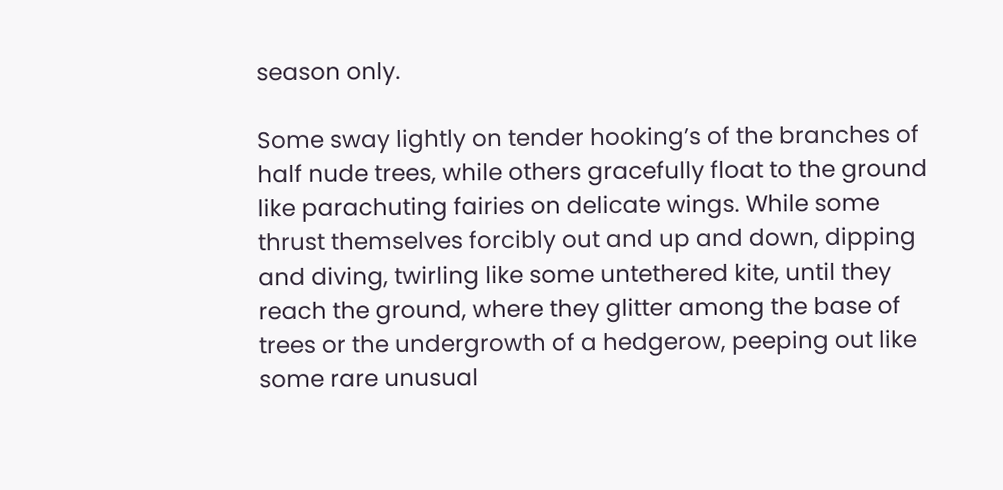season only.

Some sway lightly on tender hooking’s of the branches of half nude trees, while others gracefully float to the ground like parachuting fairies on delicate wings. While some thrust themselves forcibly out and up and down, dipping and diving, twirling like some untethered kite, until they reach the ground, where they glitter among the base of trees or the undergrowth of a hedgerow, peeping out like some rare unusual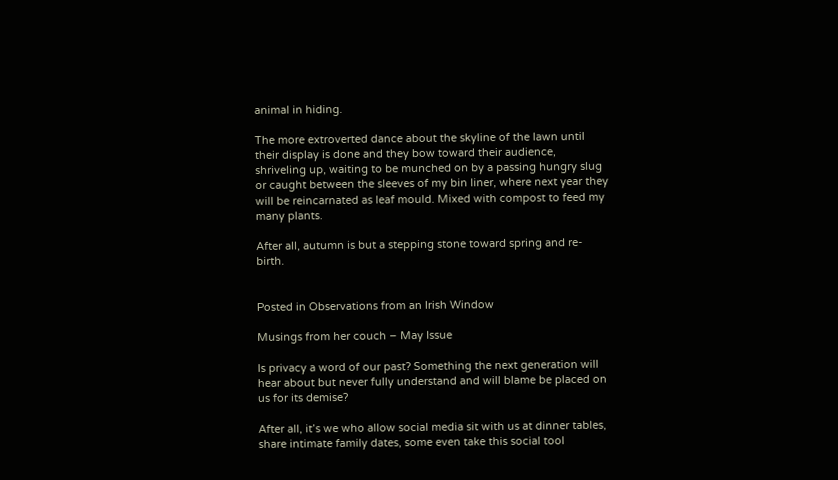animal in hiding.

The more extroverted dance about the skyline of the lawn until their display is done and they bow toward their audience, shriveling up, waiting to be munched on by a passing hungry slug or caught between the sleeves of my bin liner, where next year they will be reincarnated as leaf mould. Mixed with compost to feed my many plants.

After all, autumn is but a stepping stone toward spring and re-birth.


Posted in Observations from an Irish Window

Musings from her couch – May Issue

Is privacy a word of our past? Something the next generation will hear about but never fully understand and will blame be placed on us for its demise?

After all, it’s we who allow social media sit with us at dinner tables, share intimate family dates, some even take this social tool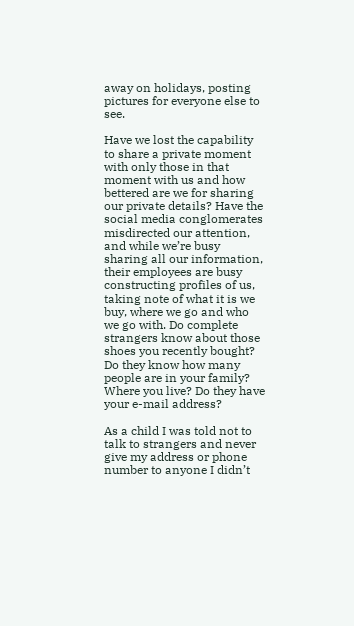away on holidays, posting pictures for everyone else to see.

Have we lost the capability to share a private moment with only those in that moment with us and how bettered are we for sharing our private details? Have the social media conglomerates misdirected our attention, and while we’re busy sharing all our information, their employees are busy constructing profiles of us, taking note of what it is we buy, where we go and who we go with. Do complete strangers know about those shoes you recently bought? Do they know how many people are in your family? Where you live? Do they have your e-mail address?

As a child I was told not to talk to strangers and never give my address or phone number to anyone I didn’t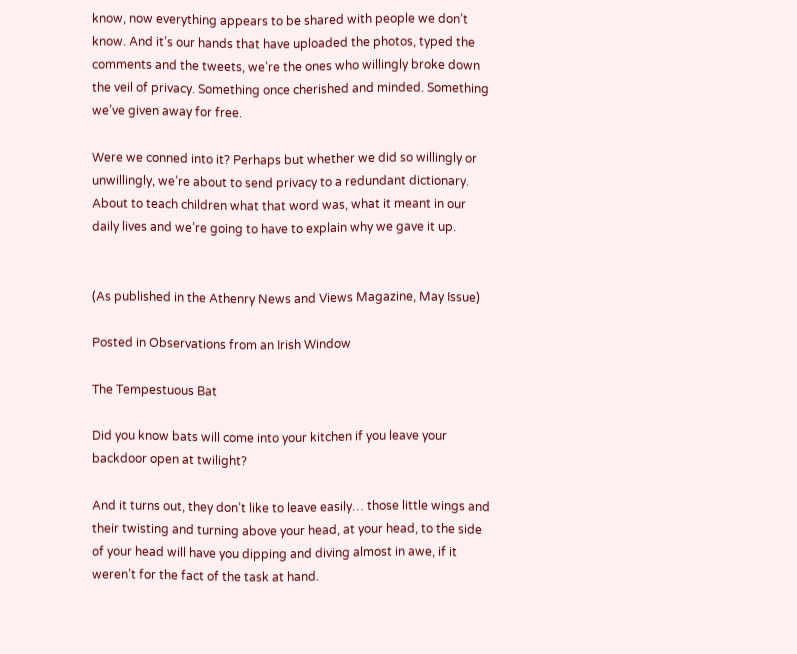know, now everything appears to be shared with people we don’t know. And it’s our hands that have uploaded the photos, typed the comments and the tweets, we’re the ones who willingly broke down the veil of privacy. Something once cherished and minded. Something we’ve given away for free.

Were we conned into it? Perhaps but whether we did so willingly or unwillingly, we’re about to send privacy to a redundant dictionary. About to teach children what that word was, what it meant in our daily lives and we’re going to have to explain why we gave it up.


(As published in the Athenry News and Views Magazine, May Issue)

Posted in Observations from an Irish Window

The Tempestuous Bat

Did you know bats will come into your kitchen if you leave your backdoor open at twilight?

And it turns out, they don’t like to leave easily… those little wings and their twisting and turning above your head, at your head, to the side of your head will have you dipping and diving almost in awe, if it weren’t for the fact of the task at hand.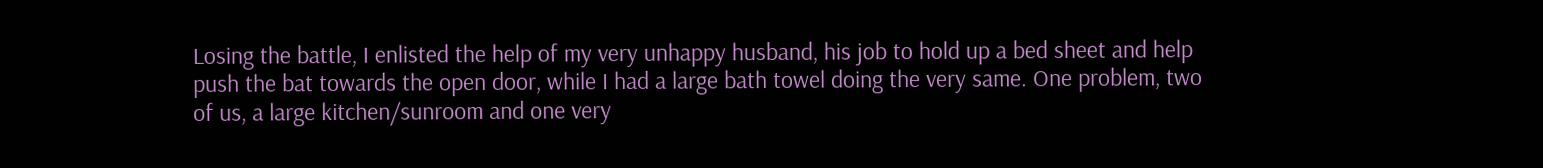Losing the battle, I enlisted the help of my very unhappy husband, his job to hold up a bed sheet and help push the bat towards the open door, while I had a large bath towel doing the very same. One problem, two of us, a large kitchen/sunroom and one very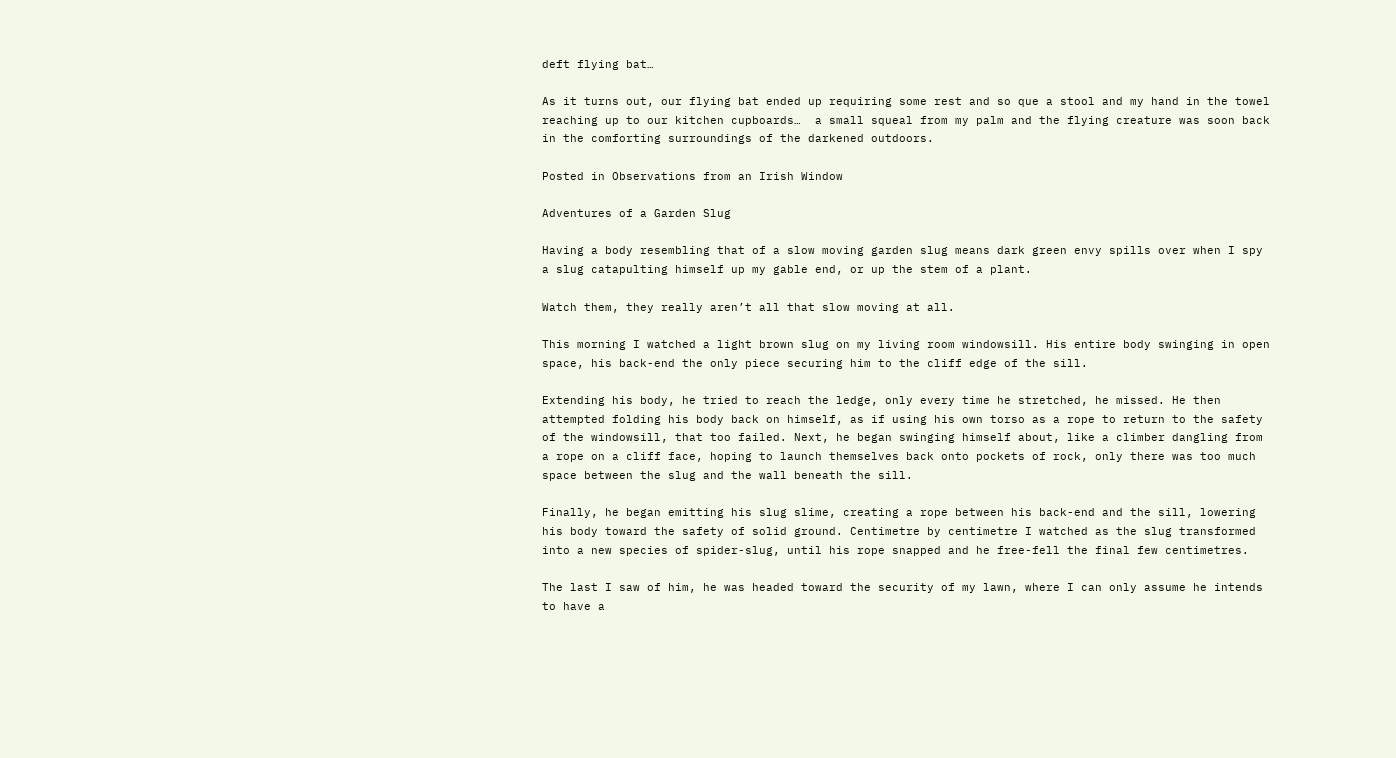deft flying bat…

As it turns out, our flying bat ended up requiring some rest and so que a stool and my hand in the towel reaching up to our kitchen cupboards…  a small squeal from my palm and the flying creature was soon back in the comforting surroundings of the darkened outdoors.

Posted in Observations from an Irish Window

Adventures of a Garden Slug

Having a body resembling that of a slow moving garden slug means dark green envy spills over when I spy a slug catapulting himself up my gable end, or up the stem of a plant.

Watch them, they really aren’t all that slow moving at all.

This morning I watched a light brown slug on my living room windowsill. His entire body swinging in open space, his back-end the only piece securing him to the cliff edge of the sill.

Extending his body, he tried to reach the ledge, only every time he stretched, he missed. He then attempted folding his body back on himself, as if using his own torso as a rope to return to the safety of the windowsill, that too failed. Next, he began swinging himself about, like a climber dangling from a rope on a cliff face, hoping to launch themselves back onto pockets of rock, only there was too much space between the slug and the wall beneath the sill.

Finally, he began emitting his slug slime, creating a rope between his back-end and the sill, lowering his body toward the safety of solid ground. Centimetre by centimetre I watched as the slug transformed into a new species of spider-slug, until his rope snapped and he free-fell the final few centimetres.

The last I saw of him, he was headed toward the security of my lawn, where I can only assume he intends to have a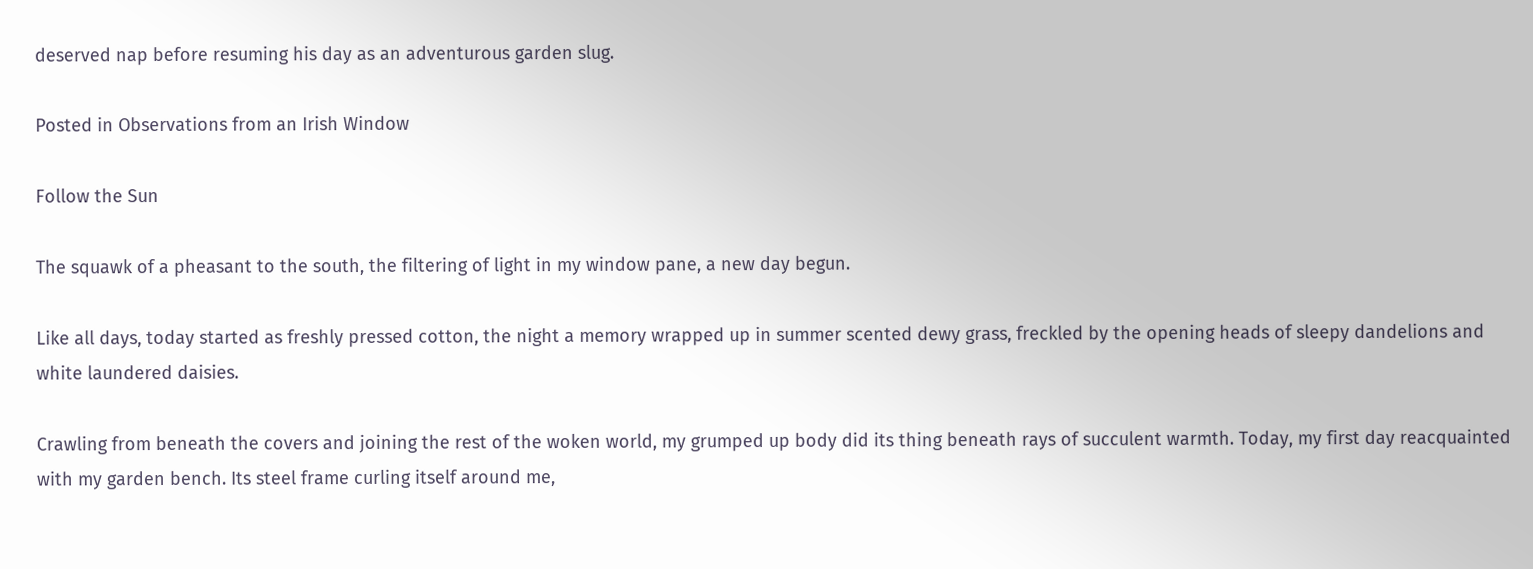deserved nap before resuming his day as an adventurous garden slug.

Posted in Observations from an Irish Window

Follow the Sun

The squawk of a pheasant to the south, the filtering of light in my window pane, a new day begun.

Like all days, today started as freshly pressed cotton, the night a memory wrapped up in summer scented dewy grass, freckled by the opening heads of sleepy dandelions and white laundered daisies.

Crawling from beneath the covers and joining the rest of the woken world, my grumped up body did its thing beneath rays of succulent warmth. Today, my first day reacquainted with my garden bench. Its steel frame curling itself around me,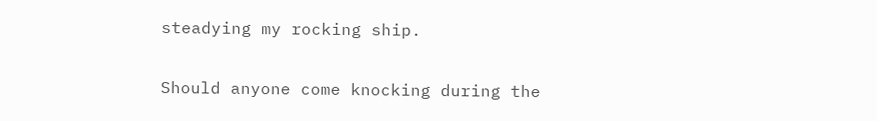steadying my rocking ship.

Should anyone come knocking during the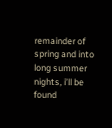remainder of spring and into long summer nights, i’ll be found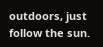outdoors, just follow the sun.